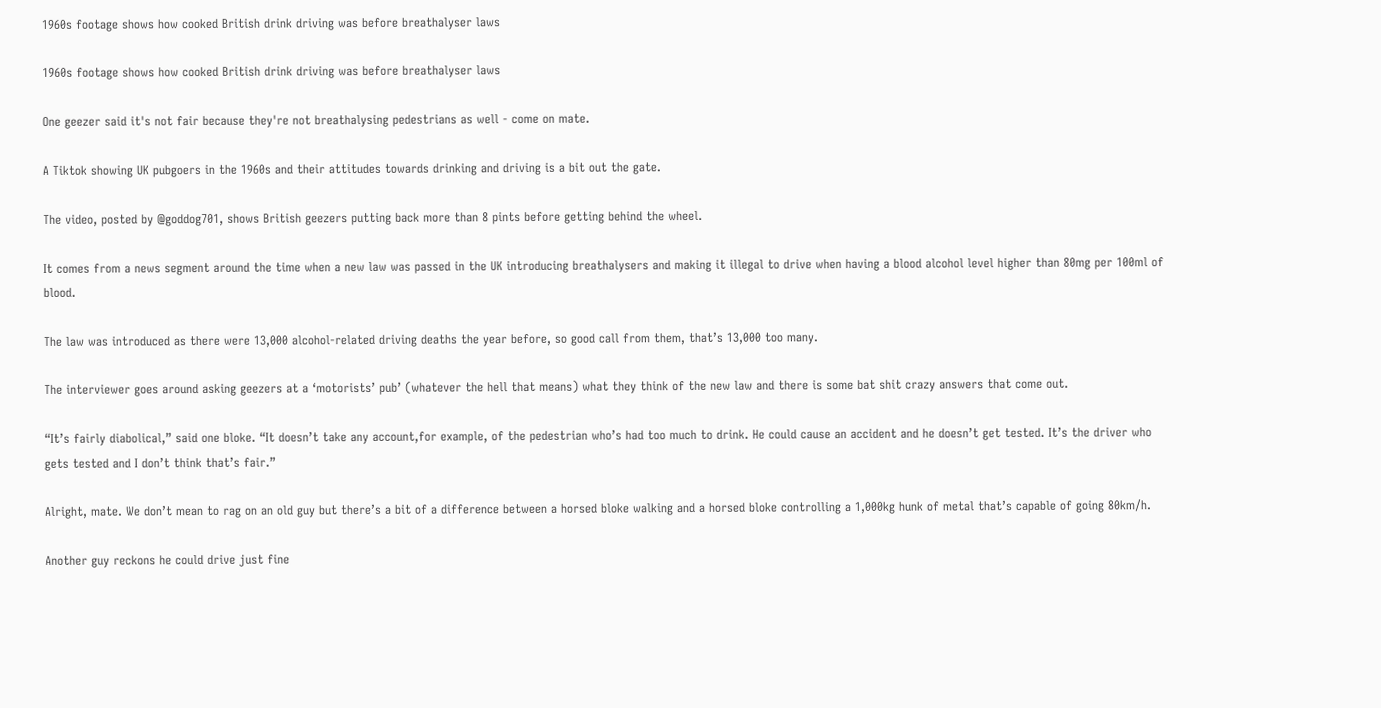1960s footage shows how cooked British drink driving was before breathalyser laws

1960s footage shows how cooked British drink driving was before breathalyser laws

One geezer said it's not fair because they're not breathalysing pedestrians as well - come on mate.

A Tiktok showing UK pubgoers in the 1960s and their attitudes towards drinking and driving is a bit out the gate.

The video, posted by @goddog701, shows British geezers putting back more than 8 pints before getting behind the wheel.

It comes from a news segment around the time when a new law was passed in the UK introducing breathalysers and making it illegal to drive when having a blood alcohol level higher than 80mg per 100ml of blood.

The law was introduced as there were 13,000 alcohol-related driving deaths the year before, so good call from them, that’s 13,000 too many.

The interviewer goes around asking geezers at a ‘motorists’ pub’ (whatever the hell that means) what they think of the new law and there is some bat shit crazy answers that come out.

“It’s fairly diabolical,” said one bloke. “It doesn’t take any account,for example, of the pedestrian who’s had too much to drink. He could cause an accident and he doesn’t get tested. It’s the driver who gets tested and I don’t think that’s fair.”

Alright, mate. We don’t mean to rag on an old guy but there’s a bit of a difference between a horsed bloke walking and a horsed bloke controlling a 1,000kg hunk of metal that’s capable of going 80km/h.

Another guy reckons he could drive just fine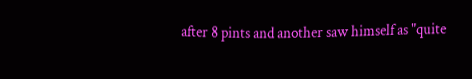after 8 pints and another saw himself as "quite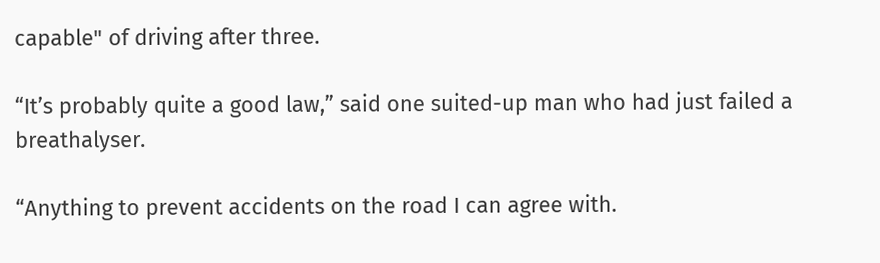capable" of driving after three.

“It’s probably quite a good law,” said one suited-up man who had just failed a breathalyser.

“Anything to prevent accidents on the road I can agree with.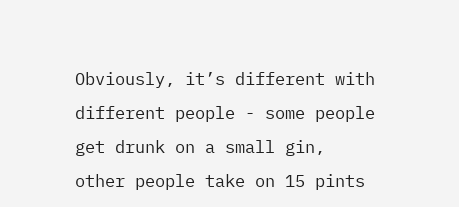Obviously, it’s different with different people - some people get drunk on a small gin, other people take on 15 pints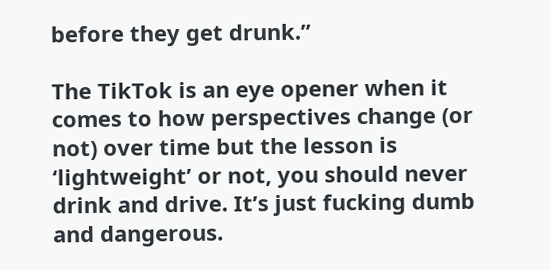before they get drunk.”

The TikTok is an eye opener when it comes to how perspectives change (or not) over time but the lesson is ‘lightweight’ or not, you should never drink and drive. It’s just fucking dumb and dangerous.